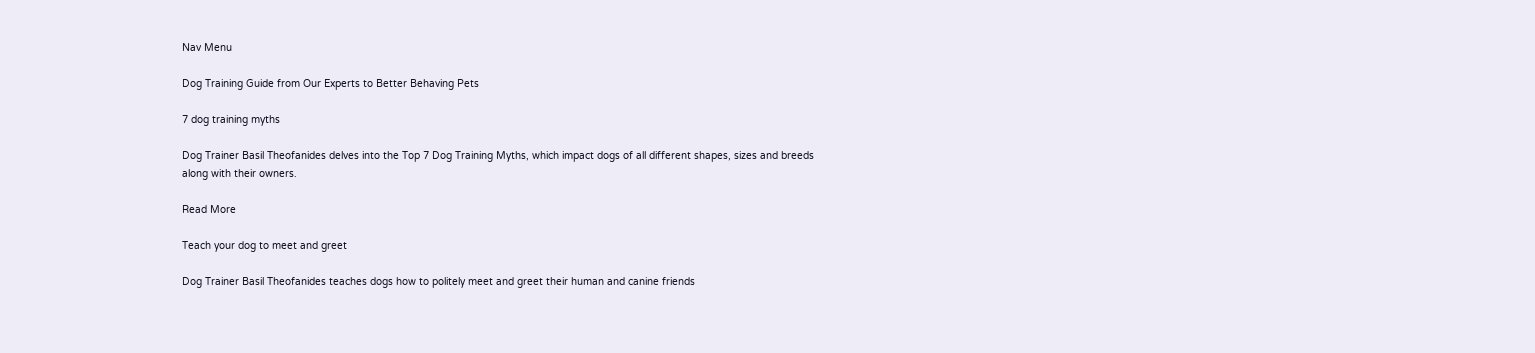Nav Menu

Dog Training Guide from Our Experts to Better Behaving Pets

7 dog training myths

Dog Trainer Basil Theofanides delves into the Top 7 Dog Training Myths, which impact dogs of all different shapes, sizes and breeds along with their owners.

Read More

Teach your dog to meet and greet

Dog Trainer Basil Theofanides teaches dogs how to politely meet and greet their human and canine friends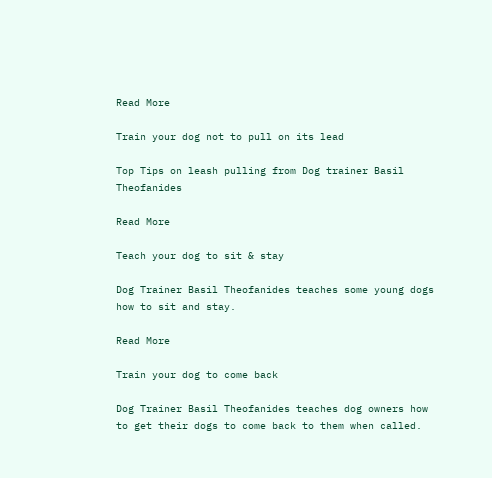Read More

Train your dog not to pull on its lead

Top Tips on leash pulling from Dog trainer Basil Theofanides

Read More

Teach your dog to sit & stay

Dog Trainer Basil Theofanides teaches some young dogs how to sit and stay.

Read More

Train your dog to come back

Dog Trainer Basil Theofanides teaches dog owners how to get their dogs to come back to them when called.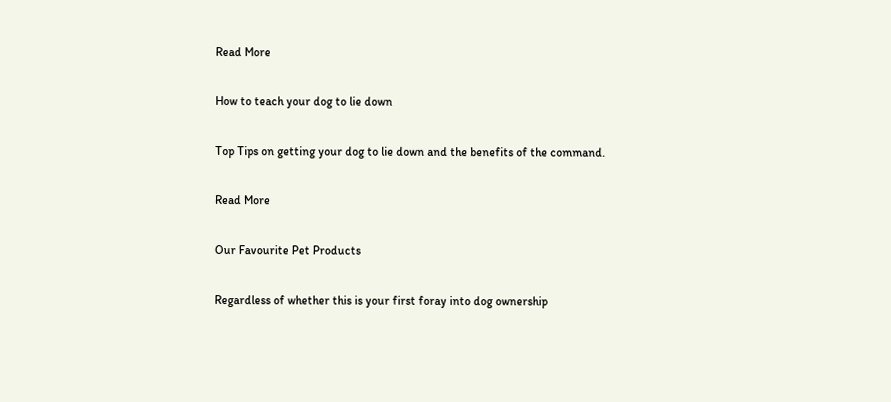Read More

How to teach your dog to lie down

Top Tips on getting your dog to lie down and the benefits of the command.

Read More

Our Favourite Pet Products

Regardless of whether this is your first foray into dog ownership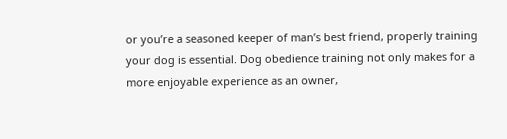or you’re a seasoned keeper of man’s best friend, properly training your dog is essential. Dog obedience training not only makes for a more enjoyable experience as an owner,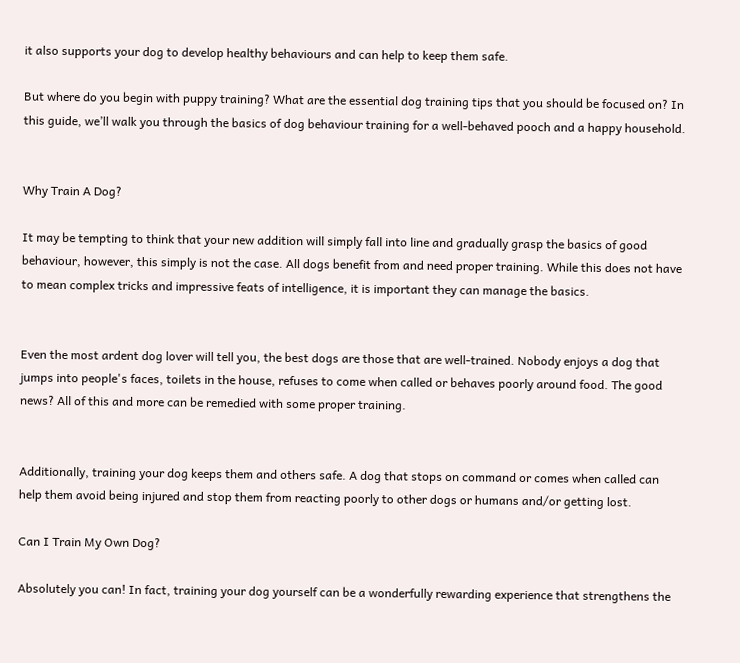it also supports your dog to develop healthy behaviours and can help to keep them safe.

But where do you begin with puppy training? What are the essential dog training tips that you should be focused on? In this guide, we’ll walk you through the basics of dog behaviour training for a well-behaved pooch and a happy household.


Why Train A Dog?

It may be tempting to think that your new addition will simply fall into line and gradually grasp the basics of good behaviour, however, this simply is not the case. All dogs benefit from and need proper training. While this does not have to mean complex tricks and impressive feats of intelligence, it is important they can manage the basics.


Even the most ardent dog lover will tell you, the best dogs are those that are well-trained. Nobody enjoys a dog that jumps into people's faces, toilets in the house, refuses to come when called or behaves poorly around food. The good news? All of this and more can be remedied with some proper training.


Additionally, training your dog keeps them and others safe. A dog that stops on command or comes when called can help them avoid being injured and stop them from reacting poorly to other dogs or humans and/or getting lost.

Can I Train My Own Dog?

Absolutely you can! In fact, training your dog yourself can be a wonderfully rewarding experience that strengthens the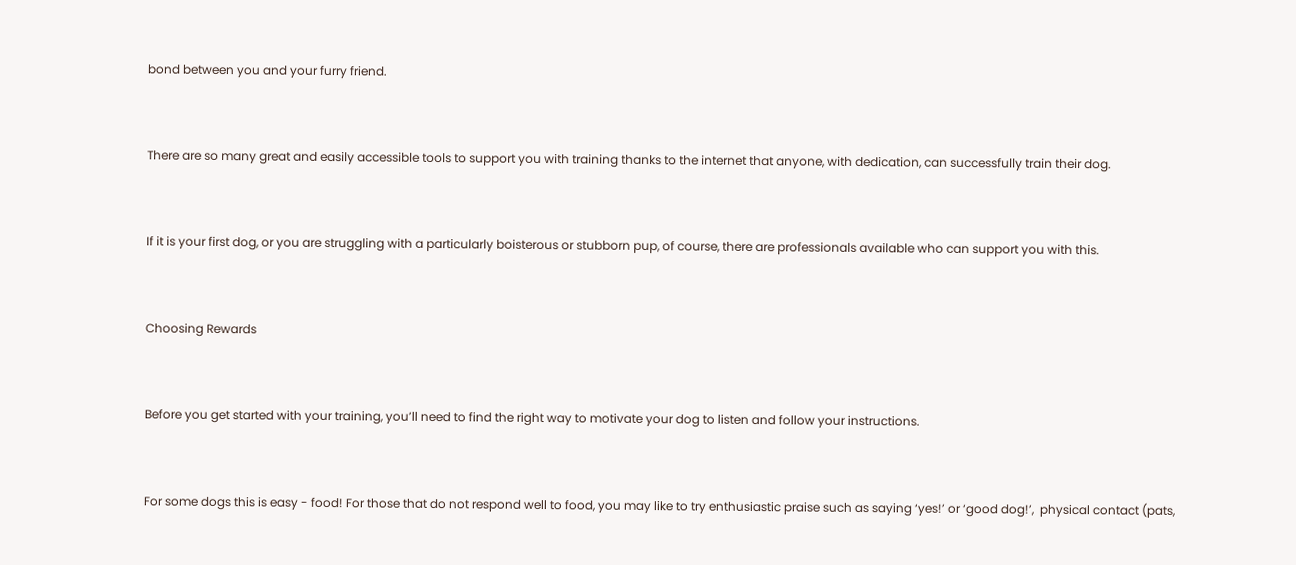bond between you and your furry friend.


There are so many great and easily accessible tools to support you with training thanks to the internet that anyone, with dedication, can successfully train their dog.


If it is your first dog, or you are struggling with a particularly boisterous or stubborn pup, of course, there are professionals available who can support you with this.


Choosing Rewards


Before you get started with your training, you’ll need to find the right way to motivate your dog to listen and follow your instructions.


For some dogs this is easy - food! For those that do not respond well to food, you may like to try enthusiastic praise such as saying ‘yes!’ or ‘good dog!’,  physical contact (pats,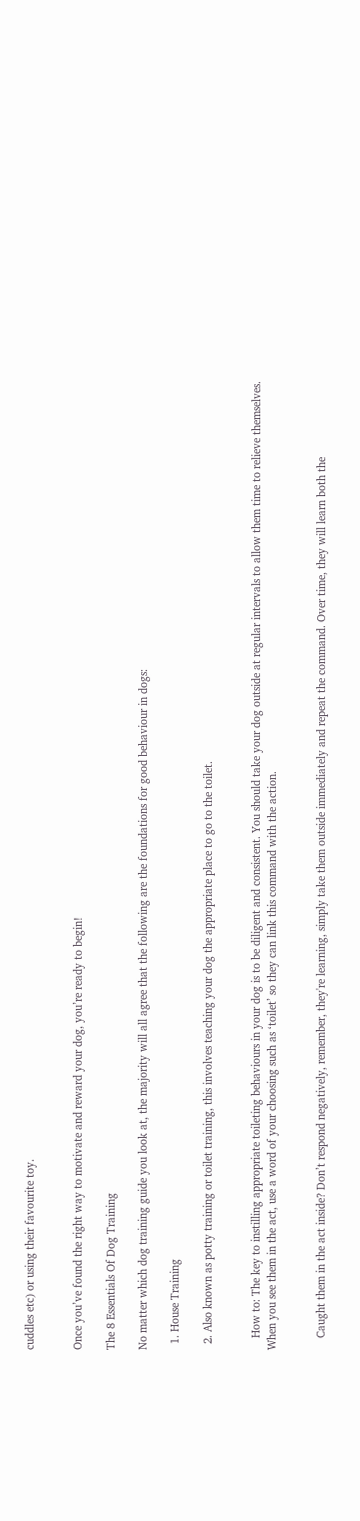cuddles etc) or using their favourite toy.


Once you’ve found the right way to motivate and reward your dog, you’re ready to begin!

The 8 Essentials Of Dog Training

No matter which dog training guide you look at, the majority will all agree that the following are the foundations for good behaviour in dogs:

  1. House Training

  2. Also known as potty training or toilet training, this involves teaching your dog the appropriate place to go to the toilet.


    How to: The key to instilling appropriate toileting behaviours in your dog is to be diligent and consistent. You should take your dog outside at regular intervals to allow them time to relieve themselves. When you see them in the act, use a word of your choosing such as ‘toilet’ so they can link this command with the action.


    Caught them in the act inside? Don’t respond negatively, remember, they're learning, simply take them outside immediately and repeat the command. Over time, they will learn both the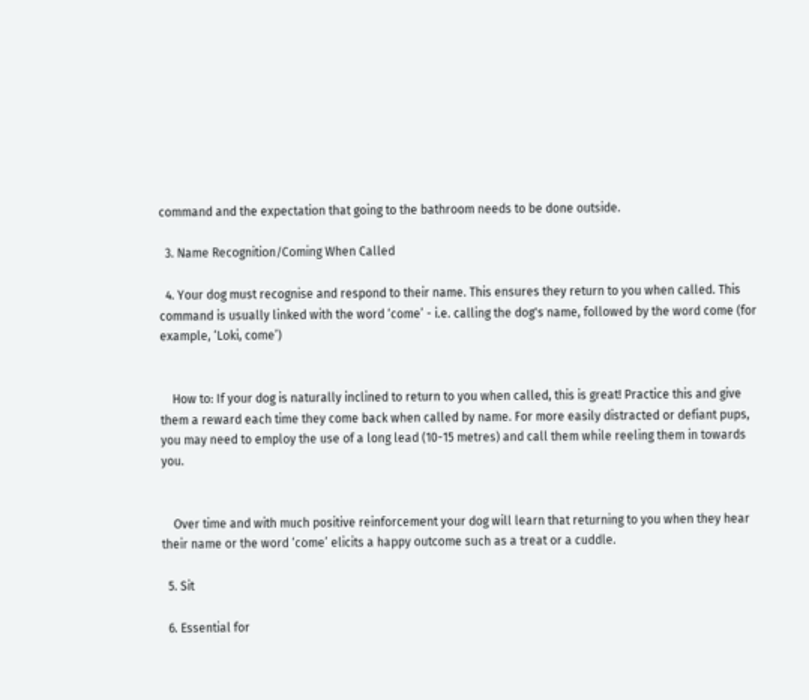command and the expectation that going to the bathroom needs to be done outside.

  3. Name Recognition/Coming When Called

  4. Your dog must recognise and respond to their name. This ensures they return to you when called. This command is usually linked with the word ‘come’ - i.e. calling the dog's name, followed by the word come (for example, ‘Loki, come’)


    How to: If your dog is naturally inclined to return to you when called, this is great! Practice this and give them a reward each time they come back when called by name. For more easily distracted or defiant pups, you may need to employ the use of a long lead (10-15 metres) and call them while reeling them in towards you.


    Over time and with much positive reinforcement your dog will learn that returning to you when they hear their name or the word ‘come’ elicits a happy outcome such as a treat or a cuddle.

  5. Sit

  6. Essential for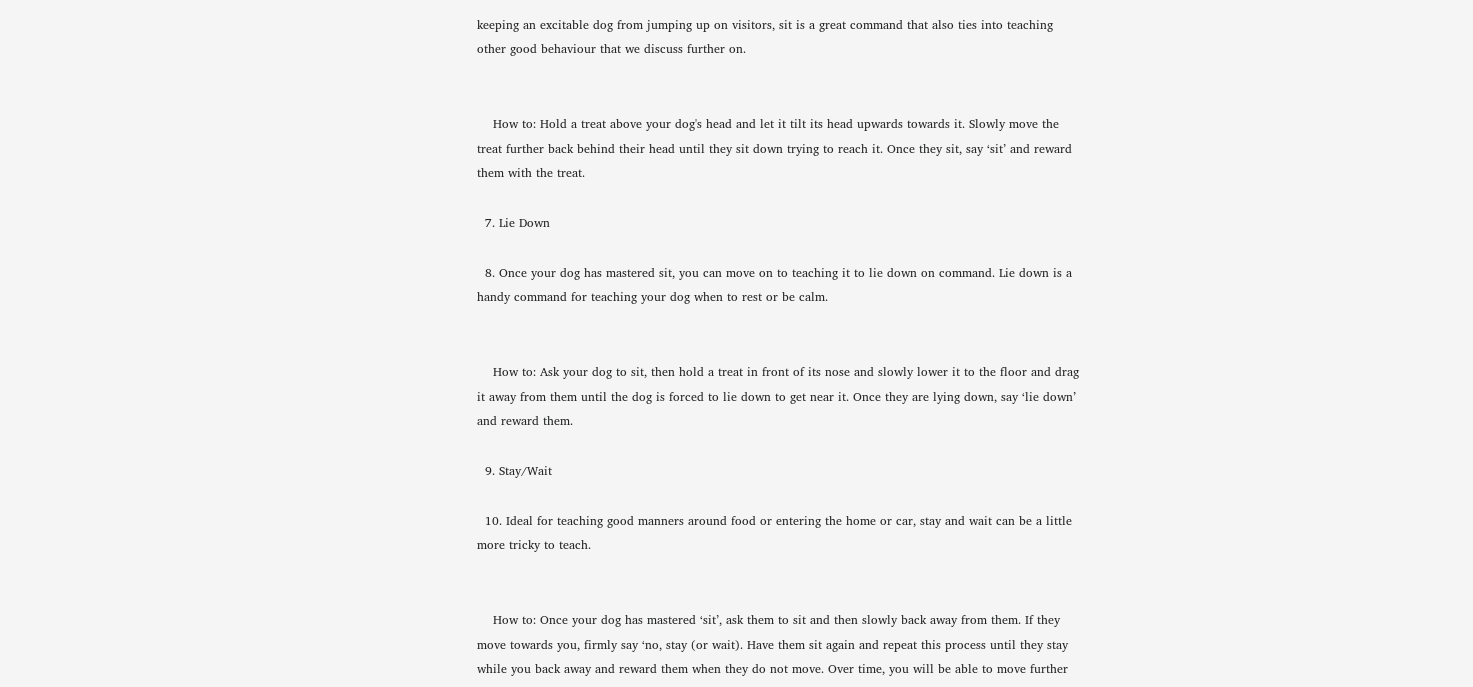keeping an excitable dog from jumping up on visitors, sit is a great command that also ties into teaching other good behaviour that we discuss further on.


    How to: Hold a treat above your dog's head and let it tilt its head upwards towards it. Slowly move the treat further back behind their head until they sit down trying to reach it. Once they sit, say ‘sit’ and reward them with the treat.

  7. Lie Down

  8. Once your dog has mastered sit, you can move on to teaching it to lie down on command. Lie down is a handy command for teaching your dog when to rest or be calm.


    How to: Ask your dog to sit, then hold a treat in front of its nose and slowly lower it to the floor and drag it away from them until the dog is forced to lie down to get near it. Once they are lying down, say ‘lie down’ and reward them.

  9. Stay/Wait

  10. Ideal for teaching good manners around food or entering the home or car, stay and wait can be a little more tricky to teach.


    How to: Once your dog has mastered ‘sit’, ask them to sit and then slowly back away from them. If they move towards you, firmly say ‘no, stay (or wait). Have them sit again and repeat this process until they stay while you back away and reward them when they do not move. Over time, you will be able to move further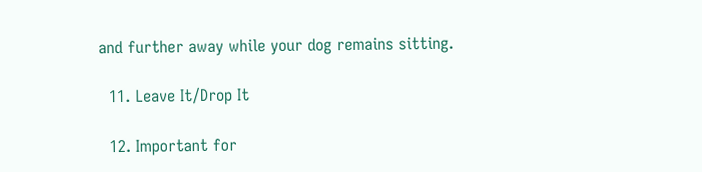and further away while your dog remains sitting.

  11. Leave It/Drop It

  12. Important for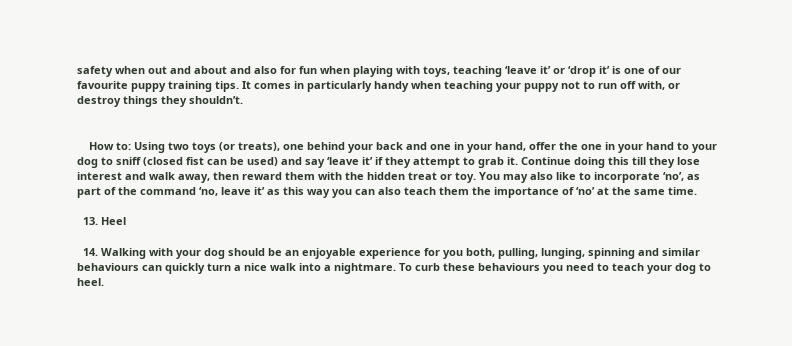safety when out and about and also for fun when playing with toys, teaching ‘leave it’ or ‘drop it’ is one of our favourite puppy training tips. It comes in particularly handy when teaching your puppy not to run off with, or destroy things they shouldn’t.


    How to: Using two toys (or treats), one behind your back and one in your hand, offer the one in your hand to your dog to sniff (closed fist can be used) and say ‘leave it’ if they attempt to grab it. Continue doing this till they lose interest and walk away, then reward them with the hidden treat or toy. You may also like to incorporate ‘no’, as part of the command ‘no, leave it’ as this way you can also teach them the importance of ‘no’ at the same time.

  13. Heel

  14. Walking with your dog should be an enjoyable experience for you both, pulling, lunging, spinning and similar behaviours can quickly turn a nice walk into a nightmare. To curb these behaviours you need to teach your dog to heel.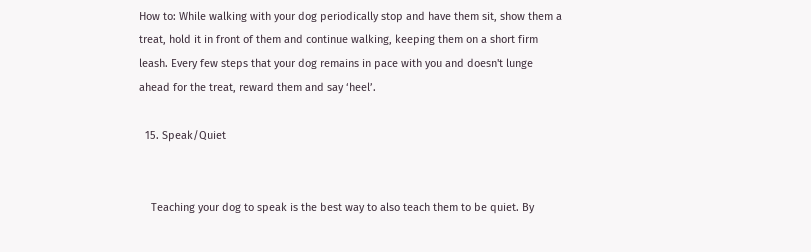How to: While walking with your dog periodically stop and have them sit, show them a treat, hold it in front of them and continue walking, keeping them on a short firm leash. Every few steps that your dog remains in pace with you and doesn't lunge ahead for the treat, reward them and say ‘heel’.

  15. Speak/Quiet


    Teaching your dog to speak is the best way to also teach them to be quiet. By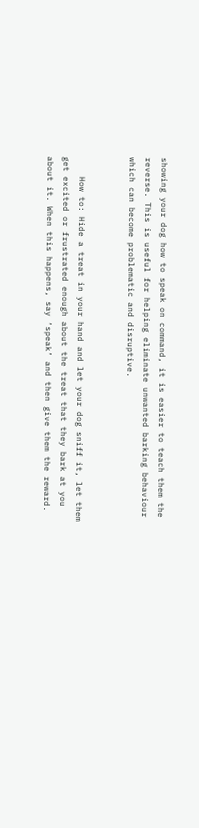showing your dog how to speak on command, it is easier to teach them the reverse. This is useful for helping eliminate unwanted barking behaviour which can become problematic and disruptive.


    How to: Hide a treat in your hand and let your dog sniff it, let them get excited or frustrated enough about the treat that they bark at you about it. When this happens, say ‘speak’ and then give them the reward.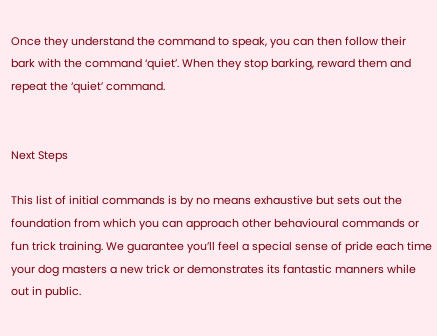Once they understand the command to speak, you can then follow their bark with the command ‘quiet’. When they stop barking, reward them and repeat the ‘quiet’ command.


Next Steps

This list of initial commands is by no means exhaustive but sets out the foundation from which you can approach other behavioural commands or fun trick training. We guarantee you’ll feel a special sense of pride each time your dog masters a new trick or demonstrates its fantastic manners while out in public.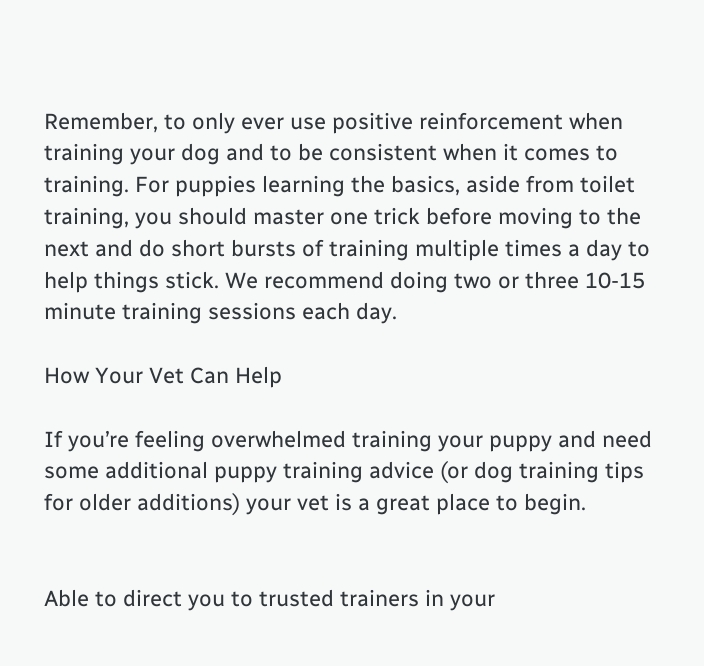Remember, to only ever use positive reinforcement when training your dog and to be consistent when it comes to training. For puppies learning the basics, aside from toilet training, you should master one trick before moving to the next and do short bursts of training multiple times a day to help things stick. We recommend doing two or three 10-15 minute training sessions each day.

How Your Vet Can Help

If you’re feeling overwhelmed training your puppy and need some additional puppy training advice (or dog training tips for older additions) your vet is a great place to begin.


Able to direct you to trusted trainers in your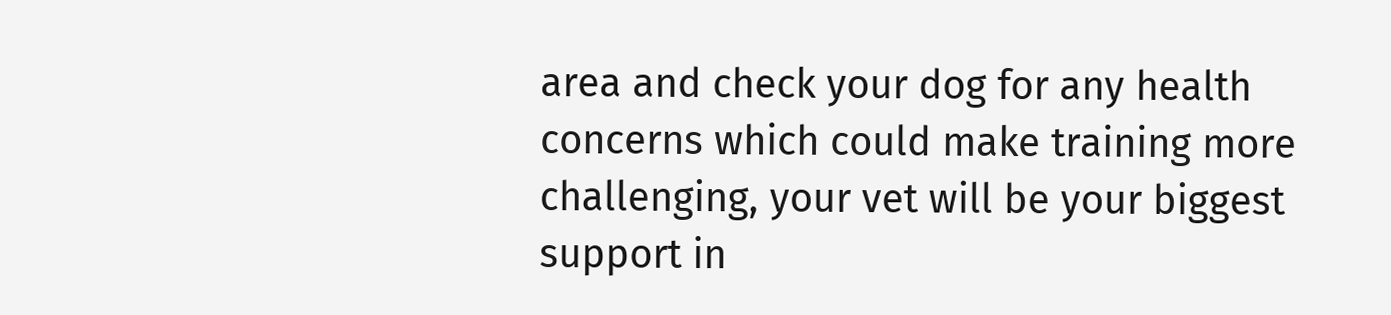area and check your dog for any health concerns which could make training more challenging, your vet will be your biggest support in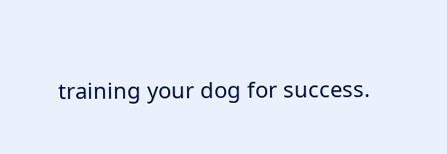training your dog for success.